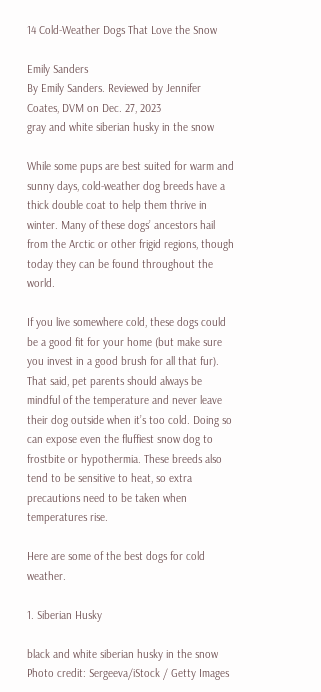14 Cold-Weather Dogs That Love the Snow

Emily Sanders
By Emily Sanders. Reviewed by Jennifer Coates, DVM on Dec. 27, 2023
gray and white siberian husky in the snow

While some pups are best suited for warm and sunny days, cold-weather dog breeds have a thick double coat to help them thrive in winter. Many of these dogs’ ancestors hail from the Arctic or other frigid regions, though today they can be found throughout the world.

If you live somewhere cold, these dogs could be a good fit for your home (but make sure you invest in a good brush for all that fur). That said, pet parents should always be mindful of the temperature and never leave their dog outside when it’s too cold. Doing so can expose even the fluffiest snow dog to frostbite or hypothermia. These breeds also tend to be sensitive to heat, so extra precautions need to be taken when temperatures rise.

Here are some of the best dogs for cold weather.

1. Siberian Husky

black and white siberian husky in the snow
Photo credit: Sergeeva/iStock / Getty Images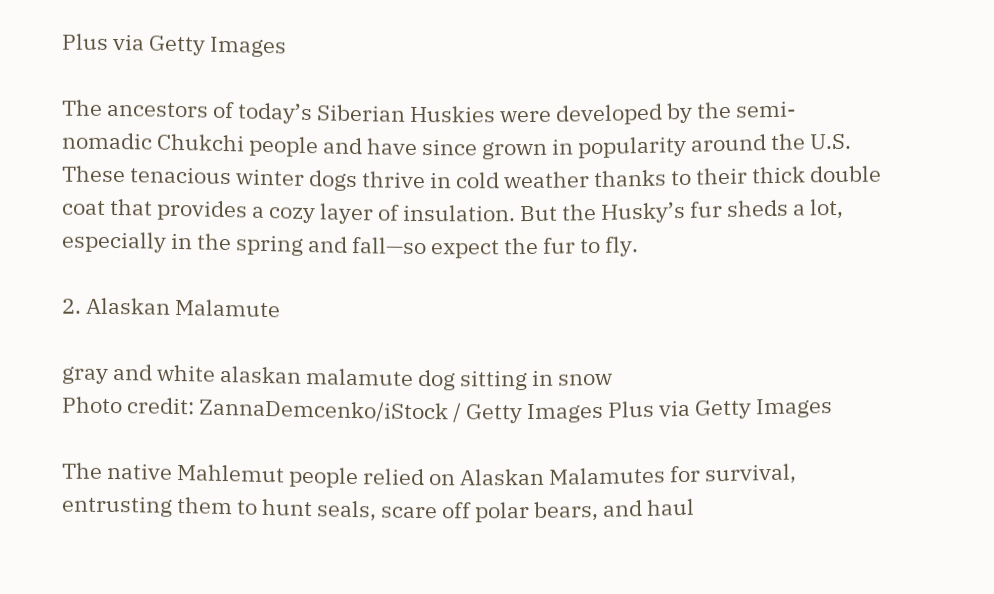Plus via Getty Images

The ancestors of today’s Siberian Huskies were developed by the semi-nomadic Chukchi people and have since grown in popularity around the U.S. These tenacious winter dogs thrive in cold weather thanks to their thick double coat that provides a cozy layer of insulation. But the Husky’s fur sheds a lot, especially in the spring and fall—so expect the fur to fly.

2. Alaskan Malamute

gray and white alaskan malamute dog sitting in snow
Photo credit: ZannaDemcenko/iStock / Getty Images Plus via Getty Images

The native Mahlemut people relied on Alaskan Malamutes for survival, entrusting them to hunt seals, scare off polar bears, and haul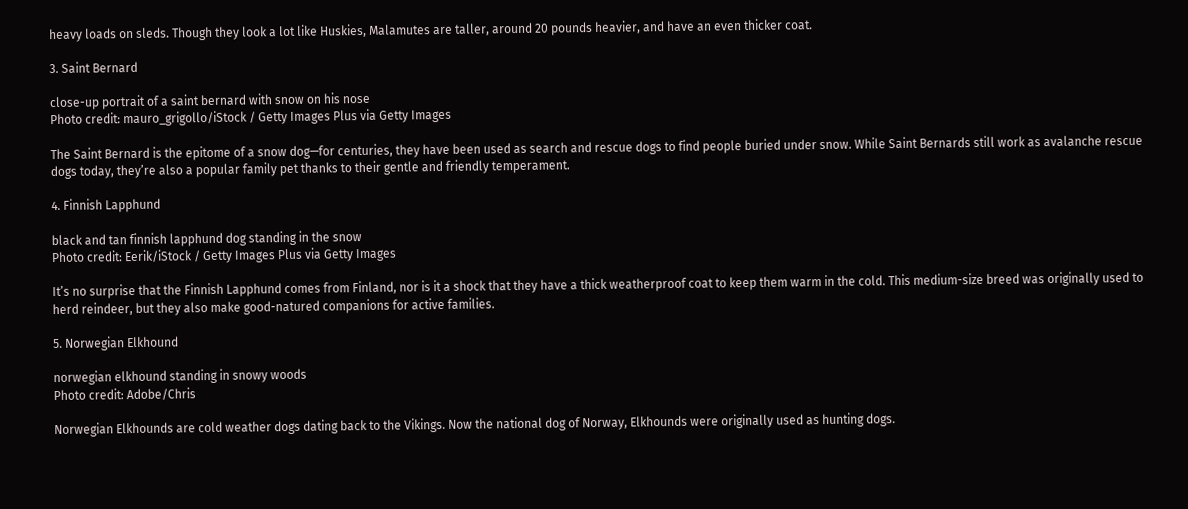heavy loads on sleds. Though they look a lot like Huskies, Malamutes are taller, around 20 pounds heavier, and have an even thicker coat.

3. Saint Bernard

close-up portrait of a saint bernard with snow on his nose
Photo credit: mauro_grigollo/iStock / Getty Images Plus via Getty Images

The Saint Bernard is the epitome of a snow dog—for centuries, they have been used as search and rescue dogs to find people buried under snow. While Saint Bernards still work as avalanche rescue dogs today, they’re also a popular family pet thanks to their gentle and friendly temperament.

4. Finnish Lapphund

black and tan finnish lapphund dog standing in the snow
Photo credit: Eerik/iStock / Getty Images Plus via Getty Images

It’s no surprise that the Finnish Lapphund comes from Finland, nor is it a shock that they have a thick weatherproof coat to keep them warm in the cold. This medium-size breed was originally used to herd reindeer, but they also make good-natured companions for active families.

5. Norwegian Elkhound

norwegian elkhound standing in snowy woods
Photo credit: Adobe/Chris

Norwegian Elkhounds are cold weather dogs dating back to the Vikings. Now the national dog of Norway, Elkhounds were originally used as hunting dogs.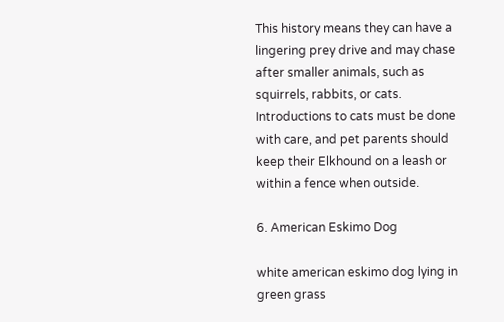This history means they can have a lingering prey drive and may chase after smaller animals, such as squirrels, rabbits, or cats. Introductions to cats must be done with care, and pet parents should keep their Elkhound on a leash or within a fence when outside.

6. American Eskimo Dog

white american eskimo dog lying in green grass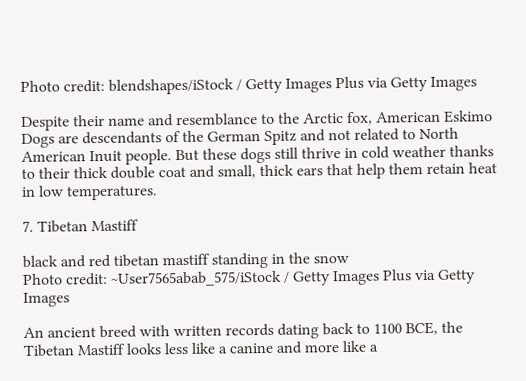Photo credit: blendshapes/iStock / Getty Images Plus via Getty Images

Despite their name and resemblance to the Arctic fox, American Eskimo Dogs are descendants of the German Spitz and not related to North American Inuit people. But these dogs still thrive in cold weather thanks to their thick double coat and small, thick ears that help them retain heat in low temperatures.

7. Tibetan Mastiff

black and red tibetan mastiff standing in the snow
Photo credit: ~User7565abab_575/iStock / Getty Images Plus via Getty Images

An ancient breed with written records dating back to 1100 BCE, the Tibetan Mastiff looks less like a canine and more like a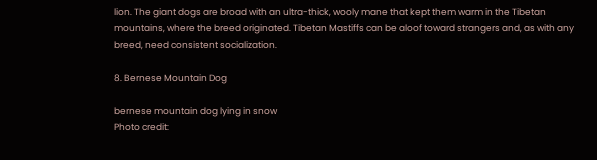lion. The giant dogs are broad with an ultra-thick, wooly mane that kept them warm in the Tibetan mountains, where the breed originated. Tibetan Mastiffs can be aloof toward strangers and, as with any breed, need consistent socialization.

8. Bernese Mountain Dog

bernese mountain dog lying in snow
Photo credit: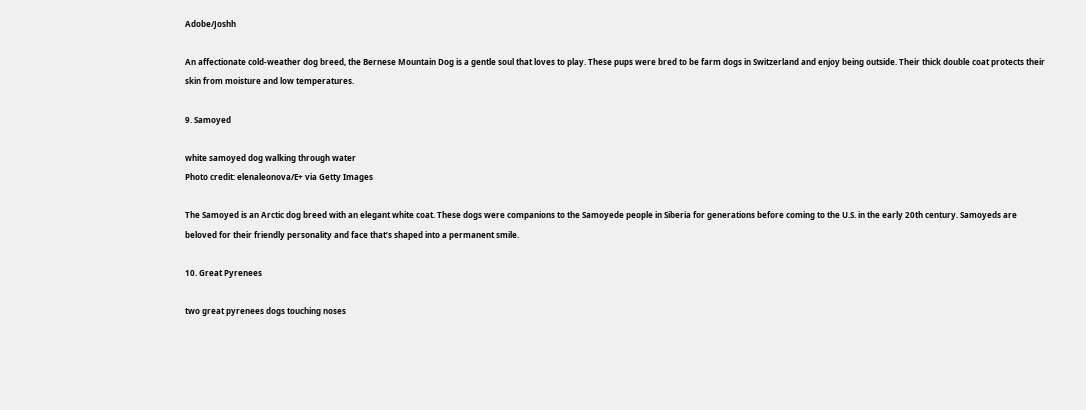Adobe/Joshh

An affectionate cold-weather dog breed, the Bernese Mountain Dog is a gentle soul that loves to play. These pups were bred to be farm dogs in Switzerland and enjoy being outside. Their thick double coat protects their skin from moisture and low temperatures.

9. Samoyed

white samoyed dog walking through water
Photo credit: elenaleonova/E+ via Getty Images

The Samoyed is an Arctic dog breed with an elegant white coat. These dogs were companions to the Samoyede people in Siberia for generations before coming to the U.S. in the early 20th century. Samoyeds are beloved for their friendly personality and face that’s shaped into a permanent smile.

10. Great Pyrenees

two great pyrenees dogs touching noses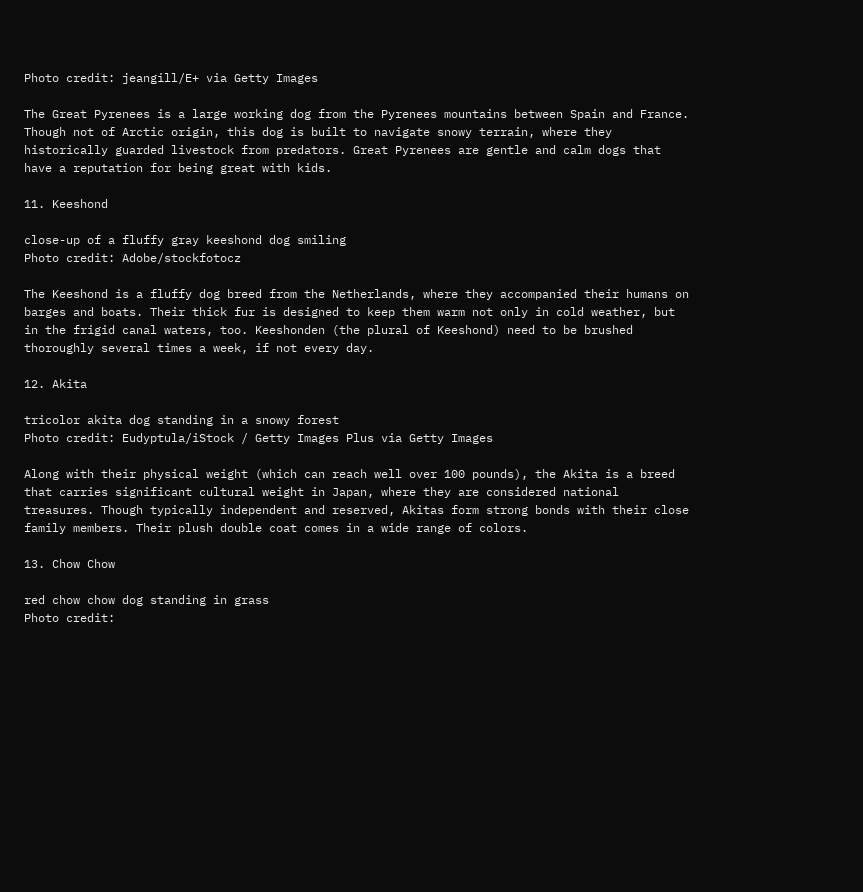Photo credit: jeangill/E+ via Getty Images

The Great Pyrenees is a large working dog from the Pyrenees mountains between Spain and France. Though not of Arctic origin, this dog is built to navigate snowy terrain, where they historically guarded livestock from predators. Great Pyrenees are gentle and calm dogs that have a reputation for being great with kids.

11. Keeshond

close-up of a fluffy gray keeshond dog smiling
Photo credit: Adobe/stockfotocz

The Keeshond is a fluffy dog breed from the Netherlands, where they accompanied their humans on barges and boats. Their thick fur is designed to keep them warm not only in cold weather, but in the frigid canal waters, too. Keeshonden (the plural of Keeshond) need to be brushed thoroughly several times a week, if not every day.

12. Akita

tricolor akita dog standing in a snowy forest
Photo credit: Eudyptula/iStock / Getty Images Plus via Getty Images

Along with their physical weight (which can reach well over 100 pounds), the Akita is a breed that carries significant cultural weight in Japan, where they are considered national treasures. Though typically independent and reserved, Akitas form strong bonds with their close family members. Their plush double coat comes in a wide range of colors.

13. Chow Chow

red chow chow dog standing in grass
Photo credit: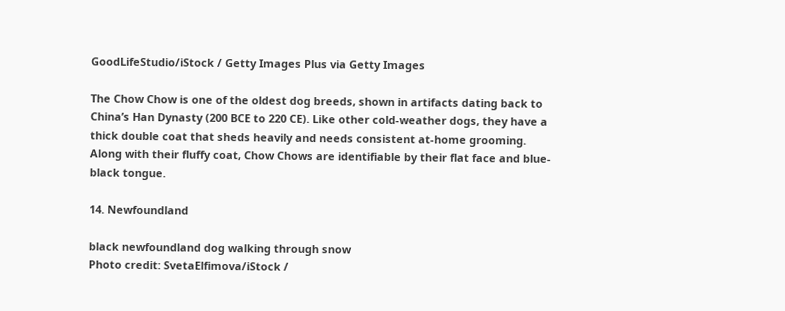GoodLifeStudio/iStock / Getty Images Plus via Getty Images

The Chow Chow is one of the oldest dog breeds, shown in artifacts dating back to China’s Han Dynasty (200 BCE to 220 CE). Like other cold-weather dogs, they have a thick double coat that sheds heavily and needs consistent at-home grooming. Along with their fluffy coat, Chow Chows are identifiable by their flat face and blue-black tongue.

14. Newfoundland

black newfoundland dog walking through snow
Photo credit: SvetaElfimova/iStock /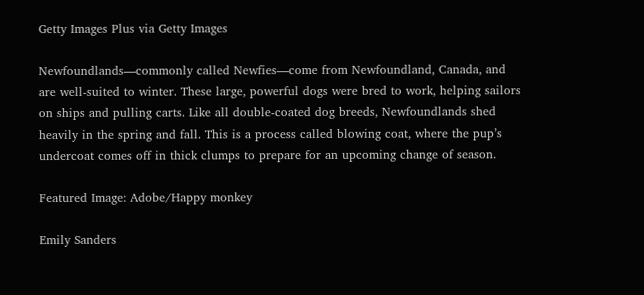Getty Images Plus via Getty Images

Newfoundlands—commonly called Newfies—come from Newfoundland, Canada, and are well-suited to winter. These large, powerful dogs were bred to work, helping sailors on ships and pulling carts. Like all double-coated dog breeds, Newfoundlands shed heavily in the spring and fall. This is a process called blowing coat, where the pup’s undercoat comes off in thick clumps to prepare for an upcoming change of season.

Featured Image: Adobe/Happy monkey

Emily Sanders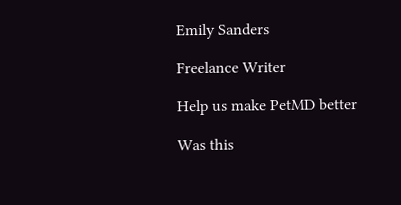Emily Sanders

Freelance Writer

Help us make PetMD better

Was this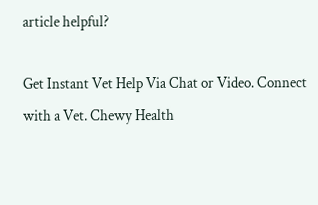article helpful?

Get Instant Vet Help Via Chat or Video. Connect with a Vet. Chewy Health